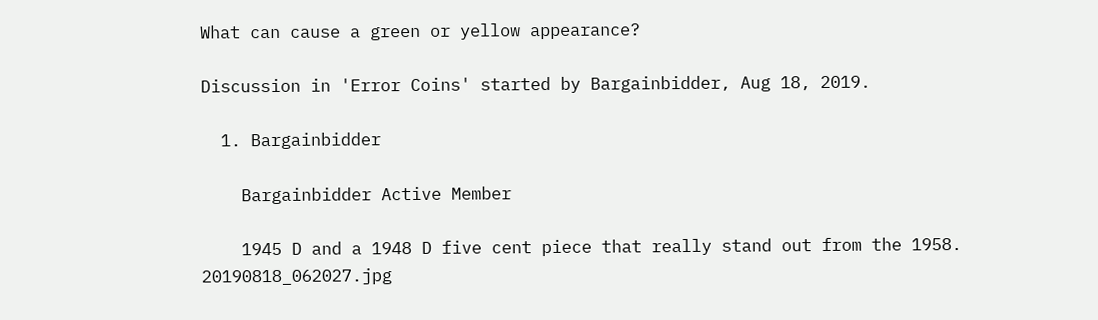What can cause a green or yellow appearance?

Discussion in 'Error Coins' started by Bargainbidder, Aug 18, 2019.

  1. Bargainbidder

    Bargainbidder Active Member

    1945 D and a 1948 D five cent piece that really stand out from the 1958. 20190818_062027.jpg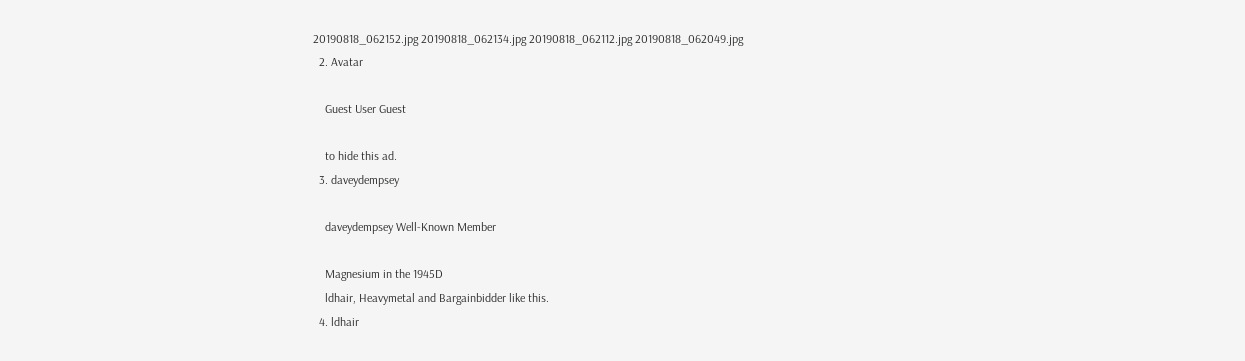20190818_062152.jpg 20190818_062134.jpg 20190818_062112.jpg 20190818_062049.jpg
  2. Avatar

    Guest User Guest

    to hide this ad.
  3. daveydempsey

    daveydempsey Well-Known Member

    Magnesium in the 1945D
    ldhair, Heavymetal and Bargainbidder like this.
  4. ldhair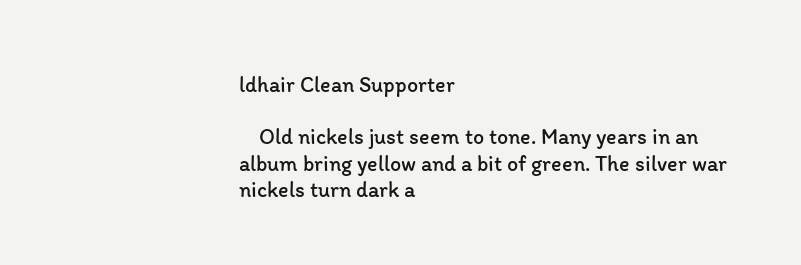ldhair Clean Supporter

    Old nickels just seem to tone. Many years in an album bring yellow and a bit of green. The silver war nickels turn dark a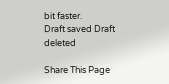bit faster.
Draft saved Draft deleted

Share This Page